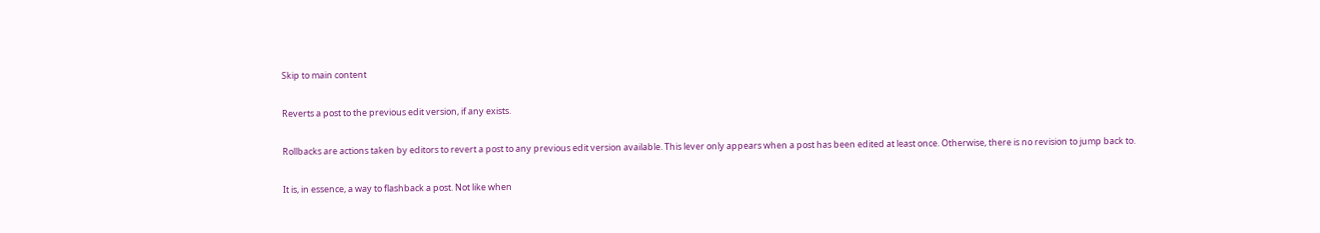Skip to main content

Reverts a post to the previous edit version, if any exists.

Rollbacks are actions taken by editors to revert a post to any previous edit version available. This lever only appears when a post has been edited at least once. Otherwise, there is no revision to jump back to.

It is, in essence, a way to flashback a post. Not like when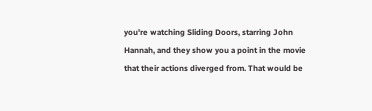you're watching Sliding Doors, starring John Hannah, and they show you a point in the movie that their actions diverged from. That would be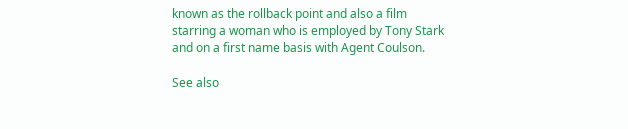known as the rollback point and also a film starring a woman who is employed by Tony Stark and on a first name basis with Agent Coulson.

See also